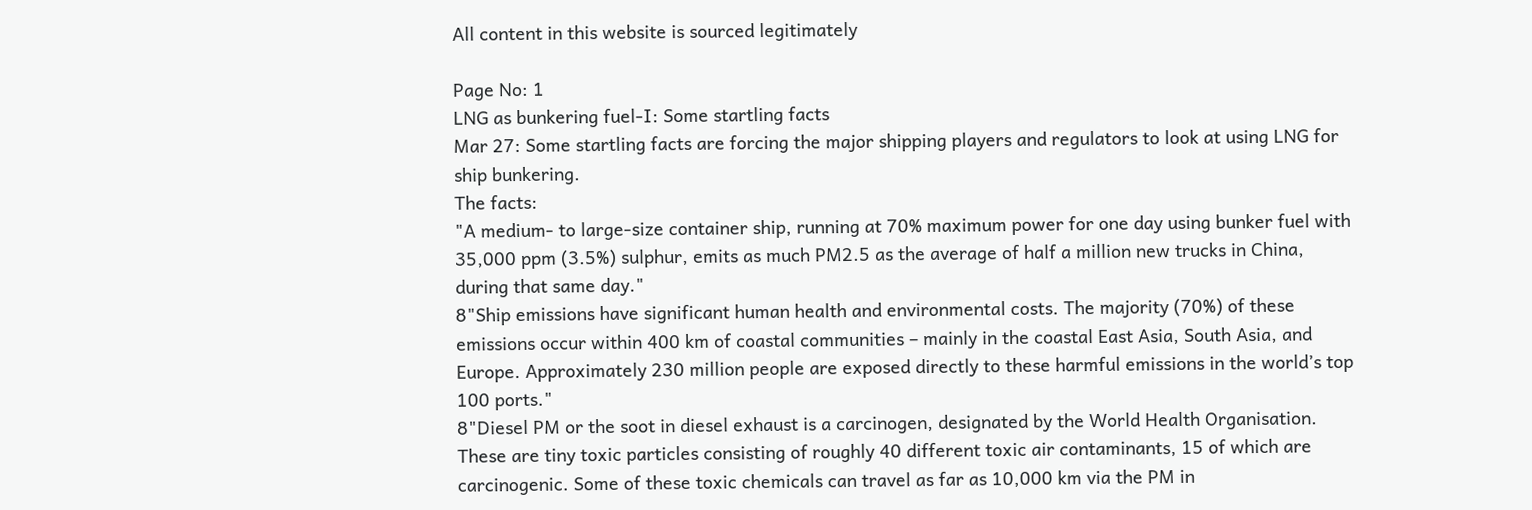All content in this website is sourced legitimately

Page No: 1
LNG as bunkering fuel-I: Some startling facts
Mar 27: Some startling facts are forcing the major shipping players and regulators to look at using LNG for ship bunkering.
The facts:
"A medium- to large-size container ship, running at 70% maximum power for one day using bunker fuel with 35,000 ppm (3.5%) sulphur, emits as much PM2.5 as the average of half a million new trucks in China, during that same day."
8"Ship emissions have significant human health and environmental costs. The majority (70%) of these emissions occur within 400 km of coastal communities – mainly in the coastal East Asia, South Asia, and Europe. Approximately 230 million people are exposed directly to these harmful emissions in the world’s top 100 ports."
8"Diesel PM or the soot in diesel exhaust is a carcinogen, designated by the World Health Organisation. These are tiny toxic particles consisting of roughly 40 different toxic air contaminants, 15 of which are carcinogenic. Some of these toxic chemicals can travel as far as 10,000 km via the PM in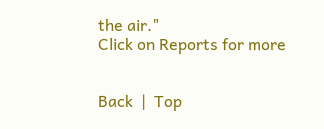the air."
Click on Reports for more


Back  |  Top